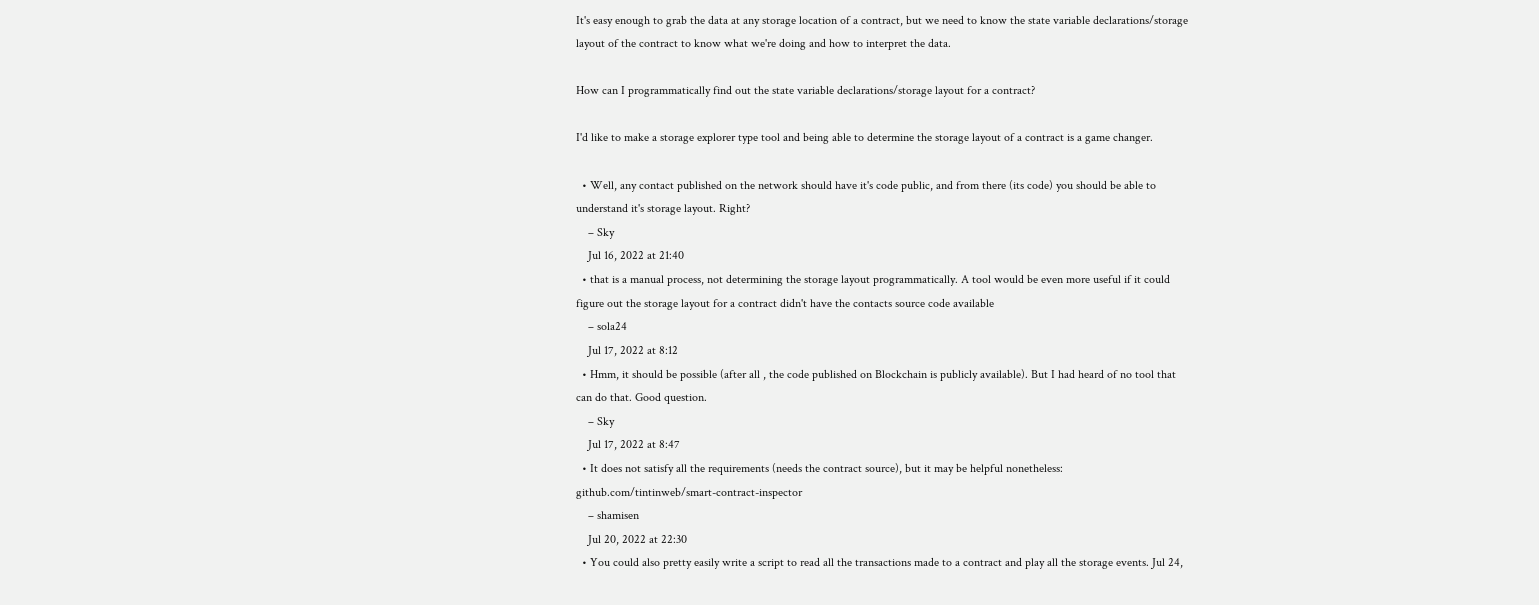It's easy enough to grab the data at any storage location of a contract, but we need to know the state variable declarations/storage layout of the contract to know what we're doing and how to interpret the data.

How can I programmatically find out the state variable declarations/storage layout for a contract?

I'd like to make a storage explorer type tool and being able to determine the storage layout of a contract is a game changer.

  • Well, any contact published on the network should have it's code public, and from there (its code) you should be able to understand it's storage layout. Right?
    – Sky
    Jul 16, 2022 at 21:40
  • that is a manual process, not determining the storage layout programmatically. A tool would be even more useful if it could figure out the storage layout for a contract didn't have the contacts source code available
    – sola24
    Jul 17, 2022 at 8:12
  • Hmm, it should be possible (after all , the code published on Blockchain is publicly available). But I had heard of no tool that can do that. Good question.
    – Sky
    Jul 17, 2022 at 8:47
  • It does not satisfy all the requirements (needs the contract source), but it may be helpful nonetheless: github.com/tintinweb/smart-contract-inspector
    – shamisen
    Jul 20, 2022 at 22:30
  • You could also pretty easily write a script to read all the transactions made to a contract and play all the storage events. Jul 24,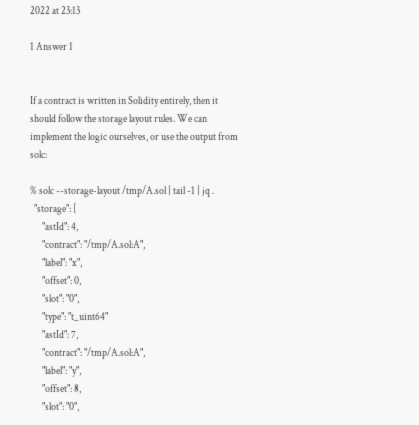2022 at 23:13

1 Answer 1


If a contract is written in Solidity entirely, then it should follow the storage layout rules. We can implement the logic ourselves, or use the output from solc:

% solc --storage-layout /tmp/A.sol | tail -1 | jq .
  "storage": [
      "astId": 4,
      "contract": "/tmp/A.sol:A",
      "label": "x",
      "offset": 0,
      "slot": "0",
      "type": "t_uint64"
      "astId": 7,
      "contract": "/tmp/A.sol:A",
      "label": "y",
      "offset": 8,
      "slot": "0",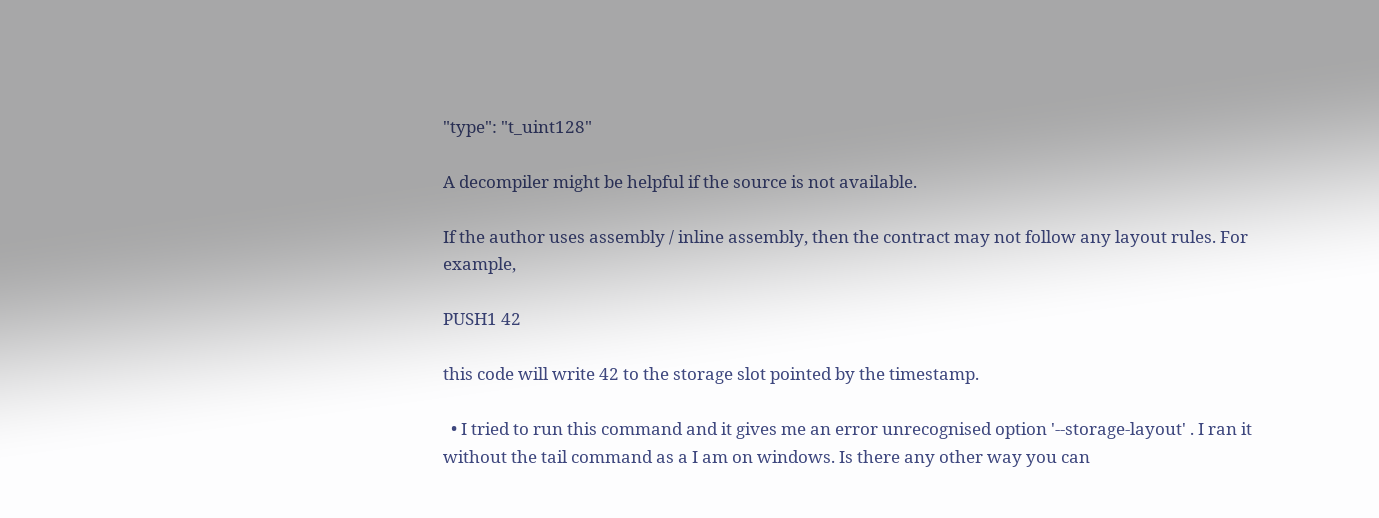"type": "t_uint128"

A decompiler might be helpful if the source is not available.

If the author uses assembly / inline assembly, then the contract may not follow any layout rules. For example,

PUSH1 42

this code will write 42 to the storage slot pointed by the timestamp.

  • I tried to run this command and it gives me an error unrecognised option '--storage-layout' . I ran it without the tail command as a I am on windows. Is there any other way you can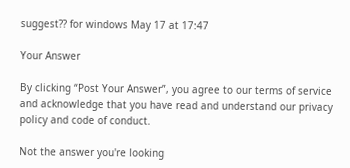suggest?? for windows May 17 at 17:47

Your Answer

By clicking “Post Your Answer”, you agree to our terms of service and acknowledge that you have read and understand our privacy policy and code of conduct.

Not the answer you're looking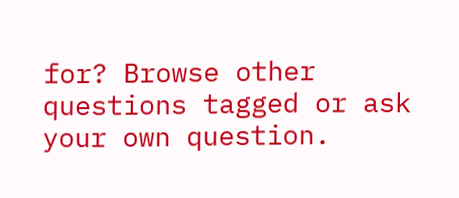for? Browse other questions tagged or ask your own question.